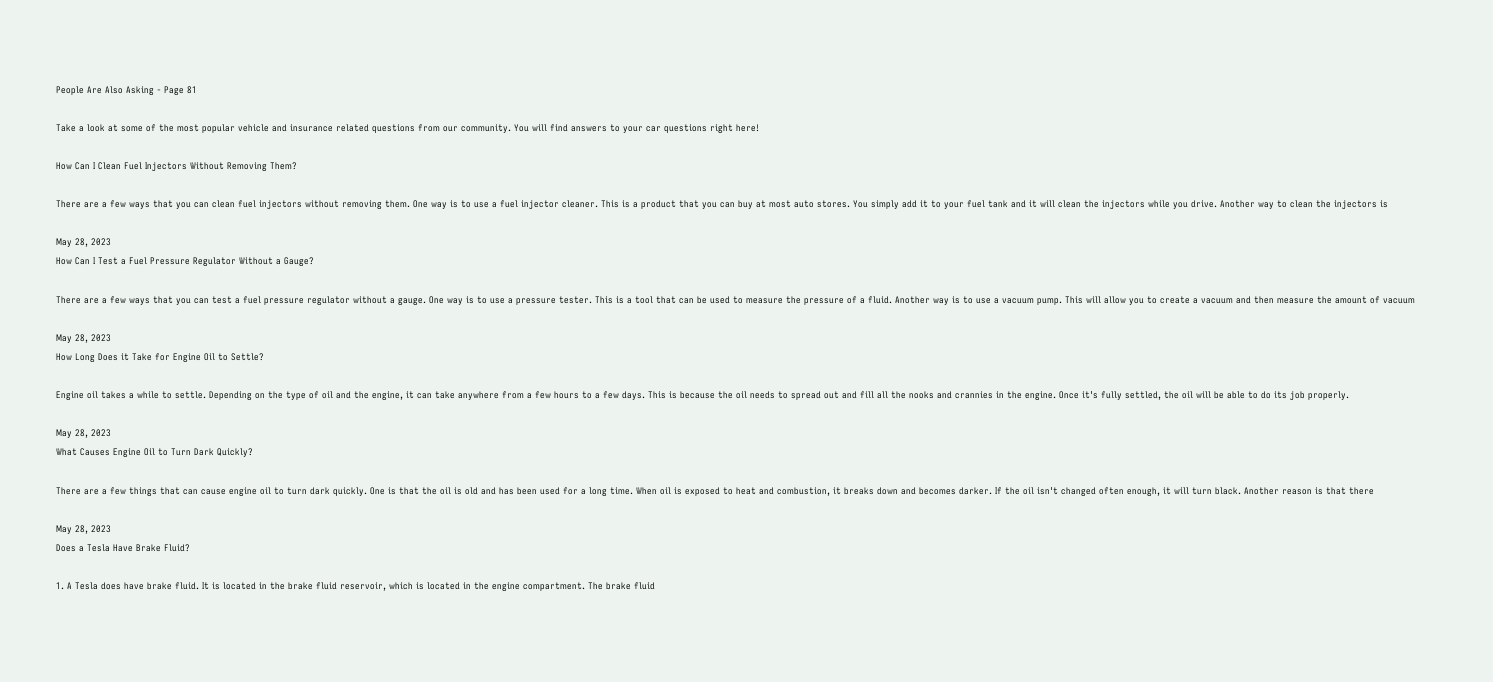People Are Also Asking - Page 81

Take a look at some of the most popular vehicle and insurance related questions from our community. You will find answers to your car questions right here!

How Can I Clean Fuel Injectors Without Removing Them?

There are a few ways that you can clean fuel injectors without removing them. One way is to use a fuel injector cleaner. This is a product that you can buy at most auto stores. You simply add it to your fuel tank and it will clean the injectors while you drive. Another way to clean the injectors is

May 28, 2023
How Can I Test a Fuel Pressure Regulator Without a Gauge?

There are a few ways that you can test a fuel pressure regulator without a gauge. One way is to use a pressure tester. This is a tool that can be used to measure the pressure of a fluid. Another way is to use a vacuum pump. This will allow you to create a vacuum and then measure the amount of vacuum

May 28, 2023
How Long Does it Take for Engine Oil to Settle?

Engine oil takes a while to settle. Depending on the type of oil and the engine, it can take anywhere from a few hours to a few days. This is because the oil needs to spread out and fill all the nooks and crannies in the engine. Once it's fully settled, the oil will be able to do its job properly.

May 28, 2023
What Causes Engine Oil to Turn Dark Quickly?

There are a few things that can cause engine oil to turn dark quickly. One is that the oil is old and has been used for a long time. When oil is exposed to heat and combustion, it breaks down and becomes darker. If the oil isn't changed often enough, it will turn black. Another reason is that there

May 28, 2023
Does a Tesla Have Brake Fluid?

1. A Tesla does have brake fluid. It is located in the brake fluid reservoir, which is located in the engine compartment. The brake fluid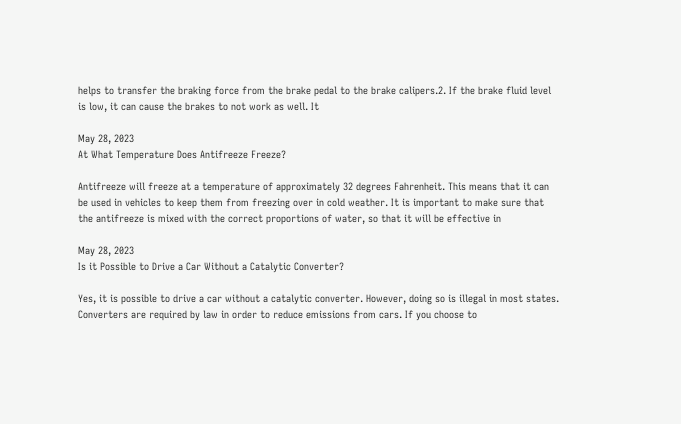helps to transfer the braking force from the brake pedal to the brake calipers.2. If the brake fluid level is low, it can cause the brakes to not work as well. It

May 28, 2023
At What Temperature Does Antifreeze Freeze?

Antifreeze will freeze at a temperature of approximately 32 degrees Fahrenheit. This means that it can be used in vehicles to keep them from freezing over in cold weather. It is important to make sure that the antifreeze is mixed with the correct proportions of water, so that it will be effective in

May 28, 2023
Is it Possible to Drive a Car Without a Catalytic Converter?

Yes, it is possible to drive a car without a catalytic converter. However, doing so is illegal in most states. Converters are required by law in order to reduce emissions from cars. If you choose to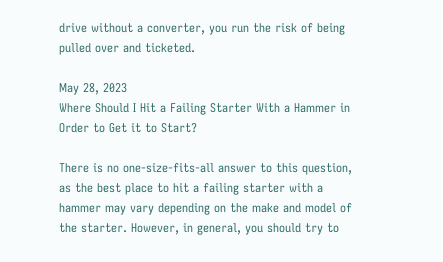drive without a converter, you run the risk of being pulled over and ticketed.

May 28, 2023
Where Should I Hit a Failing Starter With a Hammer in Order to Get it to Start?

There is no one-size-fits-all answer to this question, as the best place to hit a failing starter with a hammer may vary depending on the make and model of the starter. However, in general, you should try to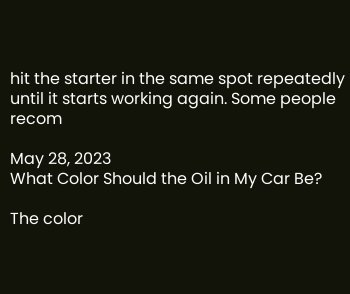hit the starter in the same spot repeatedly until it starts working again. Some people recom

May 28, 2023
What Color Should the Oil in My Car Be?

The color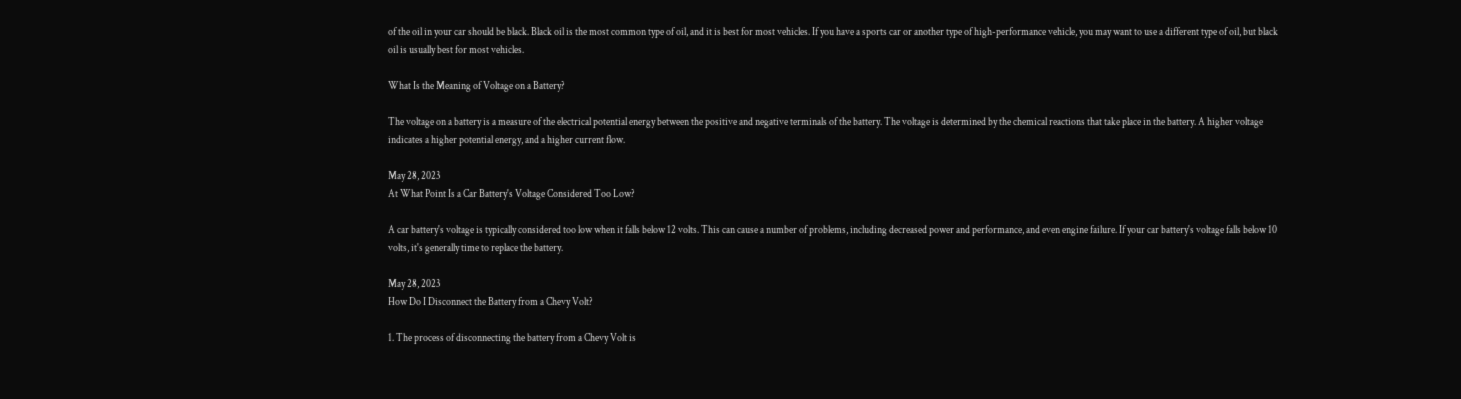of the oil in your car should be black. Black oil is the most common type of oil, and it is best for most vehicles. If you have a sports car or another type of high-performance vehicle, you may want to use a different type of oil, but black oil is usually best for most vehicles.

What Is the Meaning of Voltage on a Battery?

The voltage on a battery is a measure of the electrical potential energy between the positive and negative terminals of the battery. The voltage is determined by the chemical reactions that take place in the battery. A higher voltage indicates a higher potential energy, and a higher current flow.

May 28, 2023
At What Point Is a Car Battery's Voltage Considered Too Low?

A car battery's voltage is typically considered too low when it falls below 12 volts. This can cause a number of problems, including decreased power and performance, and even engine failure. If your car battery's voltage falls below 10 volts, it's generally time to replace the battery.

May 28, 2023
How Do I Disconnect the Battery from a Chevy Volt?

1. The process of disconnecting the battery from a Chevy Volt is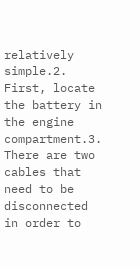relatively simple.2. First, locate the battery in the engine compartment.3. There are two cables that need to be disconnected in order to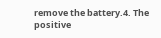remove the battery.4. The positive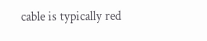cable is typically red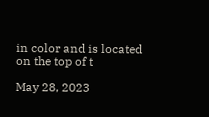in color and is located on the top of t

May 28, 2023